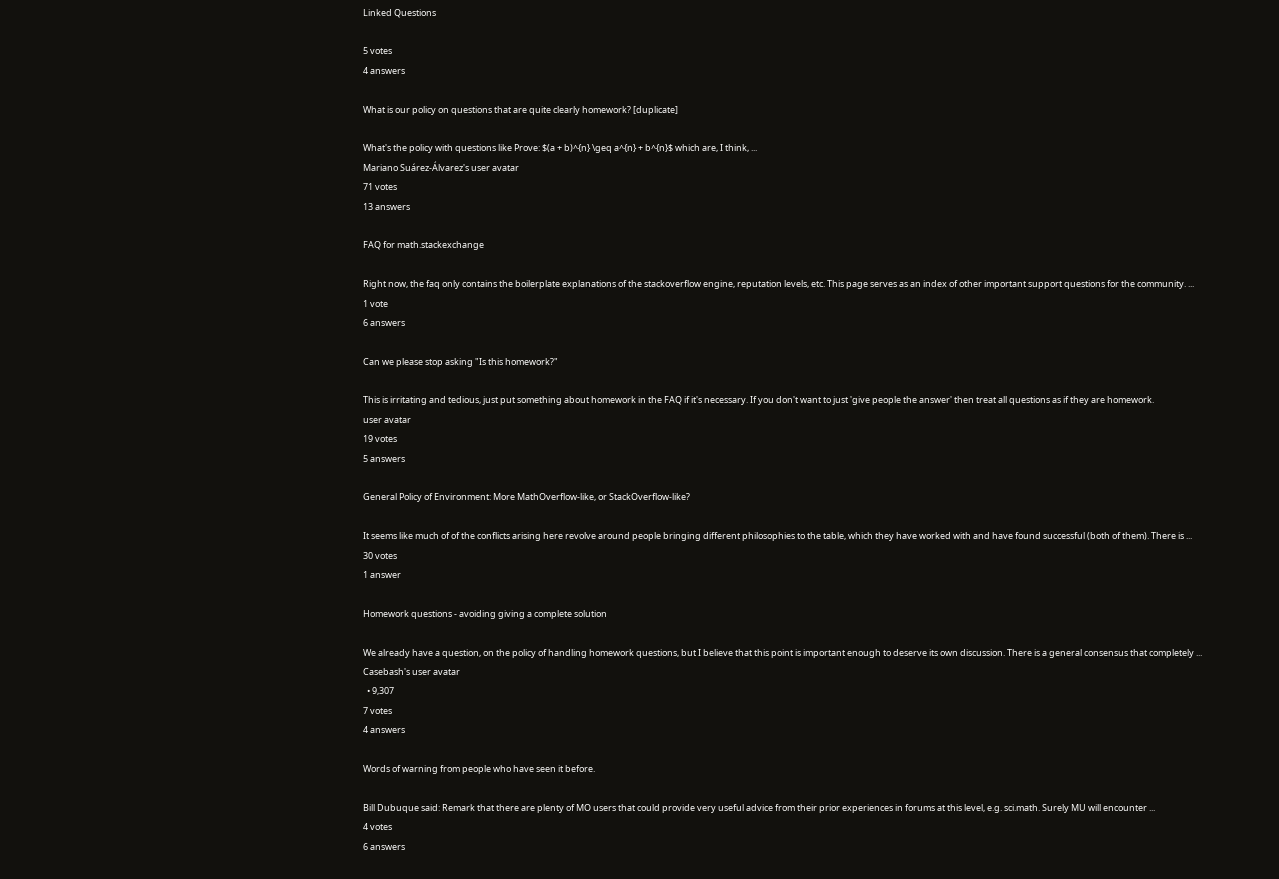Linked Questions

5 votes
4 answers

What is our policy on questions that are quite clearly homework? [duplicate]

What's the policy with questions like Prove: $(a + b)^{n} \geq a^{n} + b^{n}$ which are, I think, ...
Mariano Suárez-Álvarez's user avatar
71 votes
13 answers

FAQ for math.stackexchange

Right now, the faq only contains the boilerplate explanations of the stackoverflow engine, reputation levels, etc. This page serves as an index of other important support questions for the community. ...
1 vote
6 answers

Can we please stop asking "Is this homework?"

This is irritating and tedious, just put something about homework in the FAQ if it's necessary. If you don't want to just 'give people the answer' then treat all questions as if they are homework.
user avatar
19 votes
5 answers

General Policy of Environment: More MathOverflow-like, or StackOverflow-like?

It seems like much of of the conflicts arising here revolve around people bringing different philosophies to the table, which they have worked with and have found successful (both of them). There is ...
30 votes
1 answer

Homework questions - avoiding giving a complete solution

We already have a question, on the policy of handling homework questions, but I believe that this point is important enough to deserve its own discussion. There is a general consensus that completely ...
Casebash's user avatar
  • 9,307
7 votes
4 answers

Words of warning from people who have seen it before.

Bill Dubuque said: Remark that there are plenty of MO users that could provide very useful advice from their prior experiences in forums at this level, e.g. sci.math. Surely MU will encounter ...
4 votes
6 answers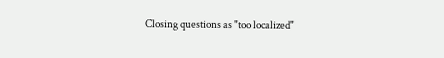Closing questions as "too localized"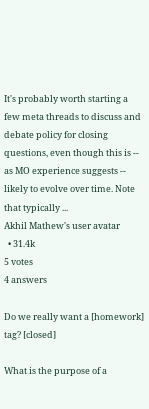It's probably worth starting a few meta threads to discuss and debate policy for closing questions, even though this is -- as MO experience suggests -- likely to evolve over time. Note that typically ...
Akhil Mathew's user avatar
  • 31.4k
5 votes
4 answers

Do we really want a [homework] tag? [closed]

What is the purpose of a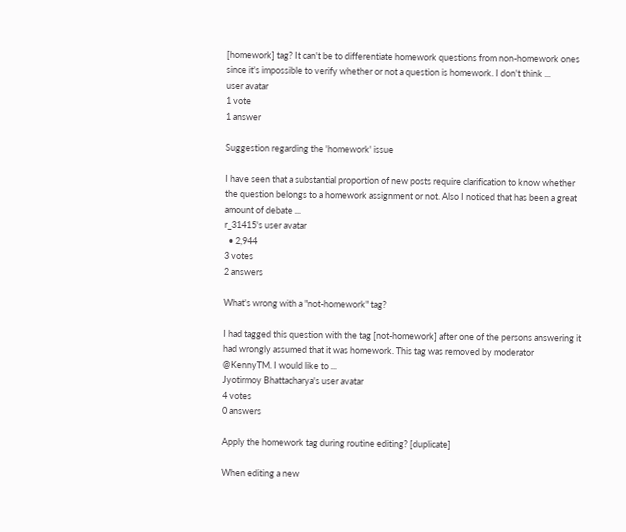[homework] tag? It can't be to differentiate homework questions from non-homework ones since it's impossible to verify whether or not a question is homework. I don't think ...
user avatar
1 vote
1 answer

Suggestion regarding the 'homework' issue

I have seen that a substantial proportion of new posts require clarification to know whether the question belongs to a homework assignment or not. Also I noticed that has been a great amount of debate ...
r_31415's user avatar
  • 2,944
3 votes
2 answers

What's wrong with a "not-homework" tag?

I had tagged this question with the tag [not-homework] after one of the persons answering it had wrongly assumed that it was homework. This tag was removed by moderator @KennyTM. I would like to ...
Jyotirmoy Bhattacharya's user avatar
4 votes
0 answers

Apply the homework tag during routine editing? [duplicate]

When editing a new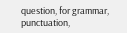question, for grammar, punctuation,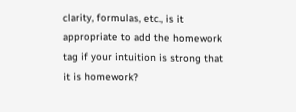clarity, formulas, etc., is it appropriate to add the homework tag if your intuition is strong that it is homework?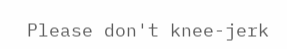Please don't knee-jerk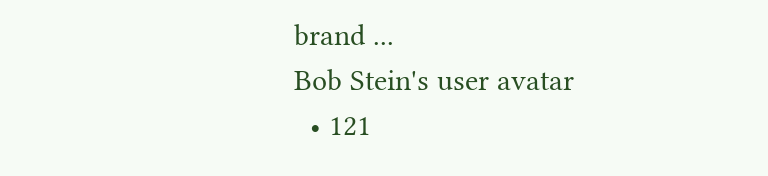brand ...
Bob Stein's user avatar
  • 121